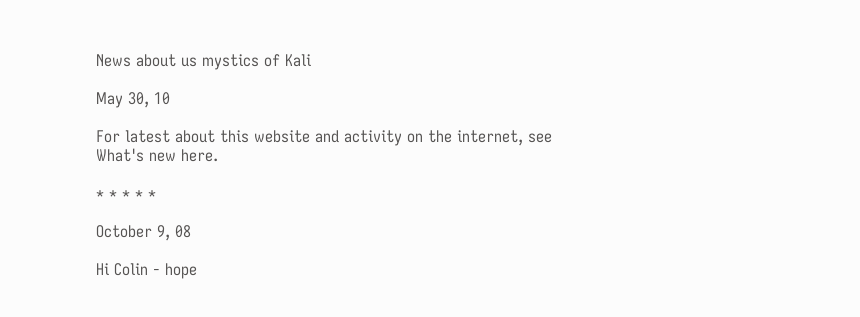News about us mystics of Kali

May 30, 10

For latest about this website and activity on the internet, see What's new here.

* * * * *

October 9, 08

Hi Colin - hope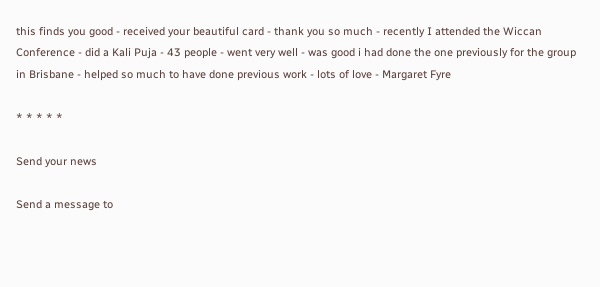this finds you good - received your beautiful card - thank you so much - recently I attended the Wiccan Conference - did a Kali Puja - 43 people - went very well - was good i had done the one previously for the group in Brisbane - helped so much to have done previous work - lots of love - Margaret Fyre

* * * * *

Send your news

Send a message to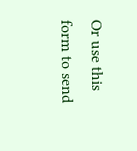Or use this form to send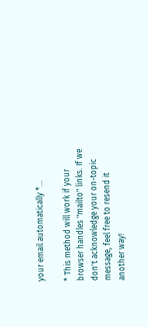your email automatically *...

* This method will work if your browser handles "mailto" links. If we don't acknowledge your on-topic message, feel free to resend it another way!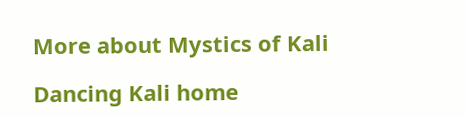More about Mystics of Kali

Dancing Kali home